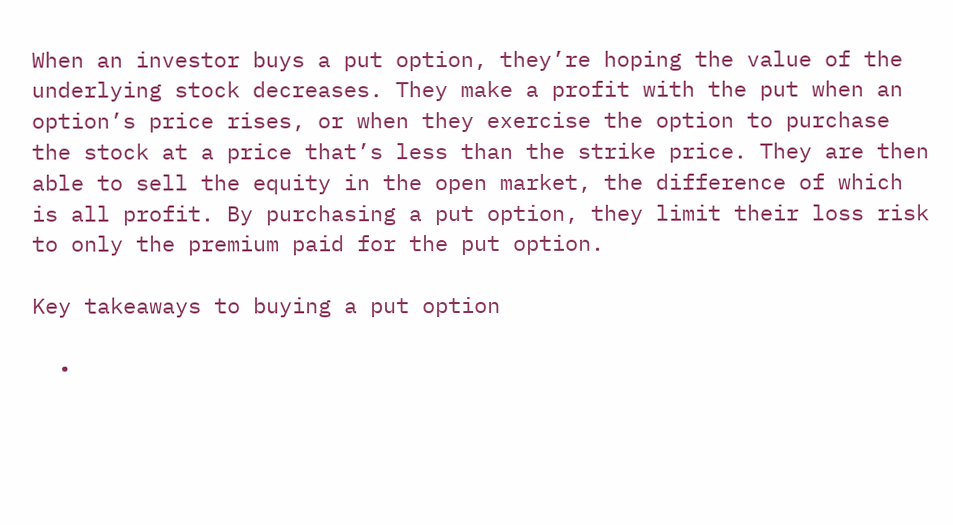When an investor buys a put option, they’re hoping the value of the underlying stock decreases. They make a profit with the put when an option’s price rises, or when they exercise the option to purchase the stock at a price that’s less than the strike price. They are then able to sell the equity in the open market, the difference of which is all profit. By purchasing a put option, they limit their loss risk to only the premium paid for the put option.

Key takeaways to buying a put option

  •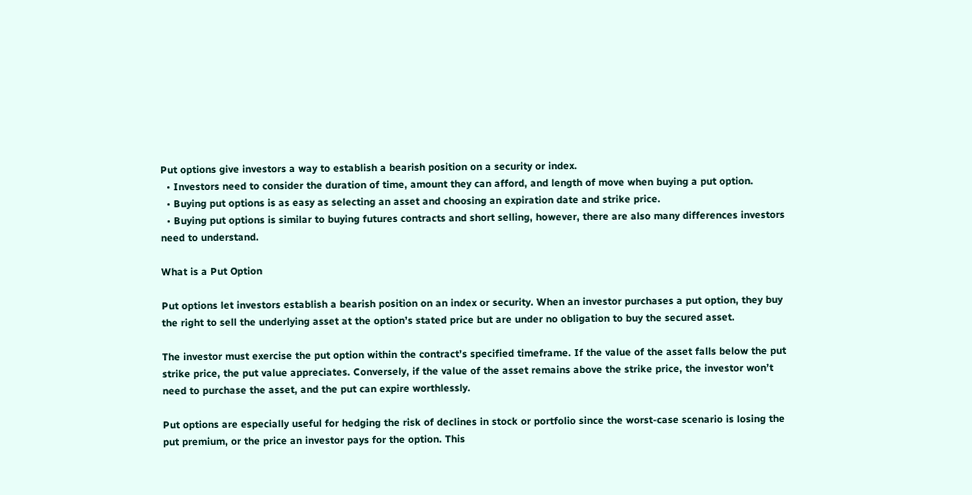Put options give investors a way to establish a bearish position on a security or index.
  • Investors need to consider the duration of time, amount they can afford, and length of move when buying a put option.
  • Buying put options is as easy as selecting an asset and choosing an expiration date and strike price.
  • Buying put options is similar to buying futures contracts and short selling, however, there are also many differences investors need to understand.

What is a Put Option

Put options let investors establish a bearish position on an index or security. When an investor purchases a put option, they buy the right to sell the underlying asset at the option’s stated price but are under no obligation to buy the secured asset.

The investor must exercise the put option within the contract’s specified timeframe. If the value of the asset falls below the put strike price, the put value appreciates. Conversely, if the value of the asset remains above the strike price, the investor won’t need to purchase the asset, and the put can expire worthlessly.

Put options are especially useful for hedging the risk of declines in stock or portfolio since the worst-case scenario is losing the put premium, or the price an investor pays for the option. This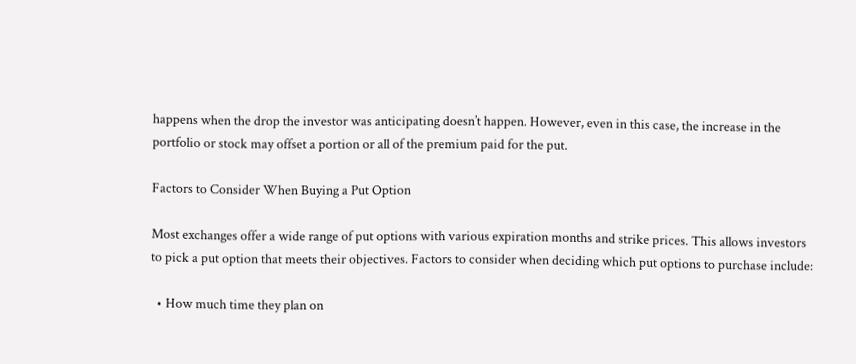happens when the drop the investor was anticipating doesn’t happen. However, even in this case, the increase in the portfolio or stock may offset a portion or all of the premium paid for the put.

Factors to Consider When Buying a Put Option

Most exchanges offer a wide range of put options with various expiration months and strike prices. This allows investors to pick a put option that meets their objectives. Factors to consider when deciding which put options to purchase include:

  • How much time they plan on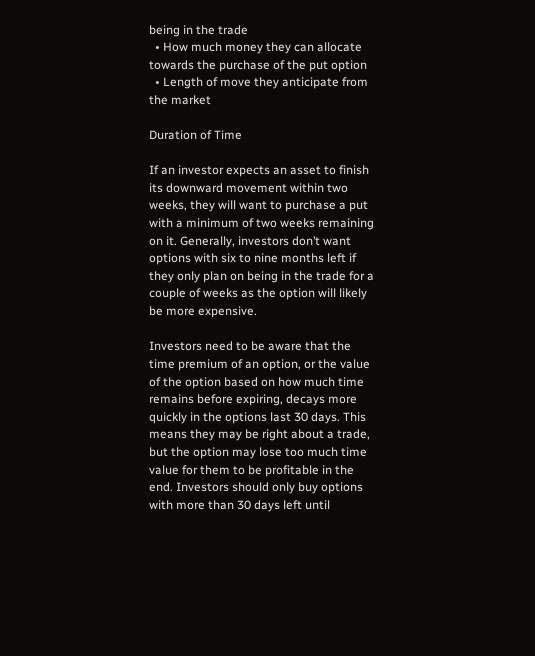being in the trade
  • How much money they can allocate towards the purchase of the put option
  • Length of move they anticipate from the market

Duration of Time

If an investor expects an asset to finish its downward movement within two weeks, they will want to purchase a put with a minimum of two weeks remaining on it. Generally, investors don’t want options with six to nine months left if they only plan on being in the trade for a couple of weeks as the option will likely be more expensive.

Investors need to be aware that the time premium of an option, or the value of the option based on how much time remains before expiring, decays more quickly in the options last 30 days. This means they may be right about a trade, but the option may lose too much time value for them to be profitable in the end. Investors should only buy options with more than 30 days left until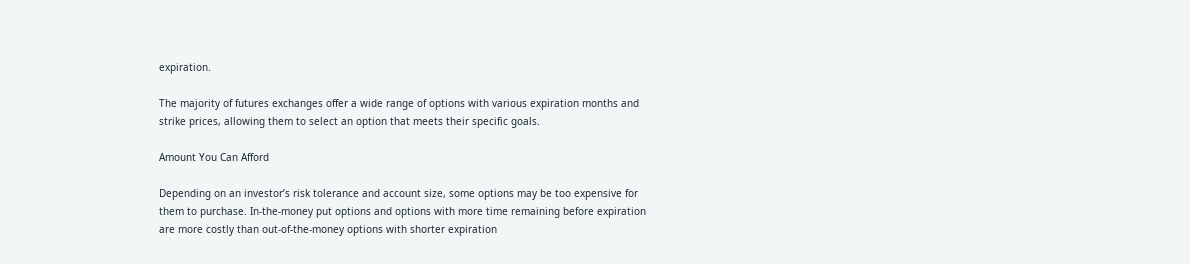expiration.

The majority of futures exchanges offer a wide range of options with various expiration months and strike prices, allowing them to select an option that meets their specific goals.

Amount You Can Afford

Depending on an investor’s risk tolerance and account size, some options may be too expensive for them to purchase. In-the-money put options and options with more time remaining before expiration are more costly than out-of-the-money options with shorter expiration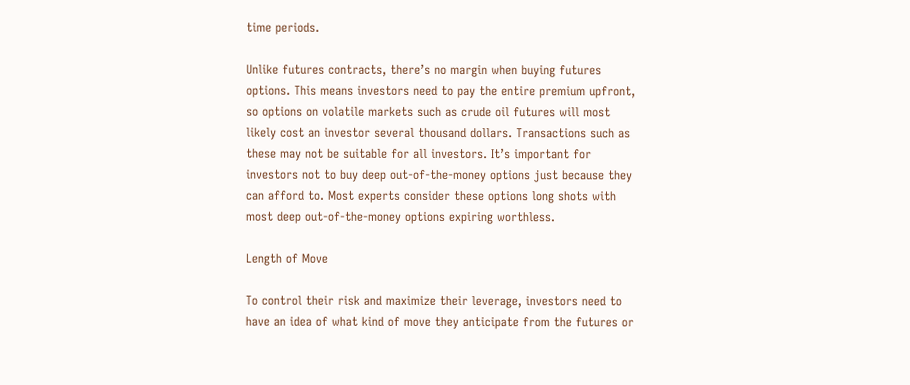time periods.

Unlike futures contracts, there’s no margin when buying futures options. This means investors need to pay the entire premium upfront, so options on volatile markets such as crude oil futures will most likely cost an investor several thousand dollars. Transactions such as these may not be suitable for all investors. It’s important for investors not to buy deep out-of-the-money options just because they can afford to. Most experts consider these options long shots with most deep out-of-the-money options expiring worthless.

Length of Move

To control their risk and maximize their leverage, investors need to have an idea of what kind of move they anticipate from the futures or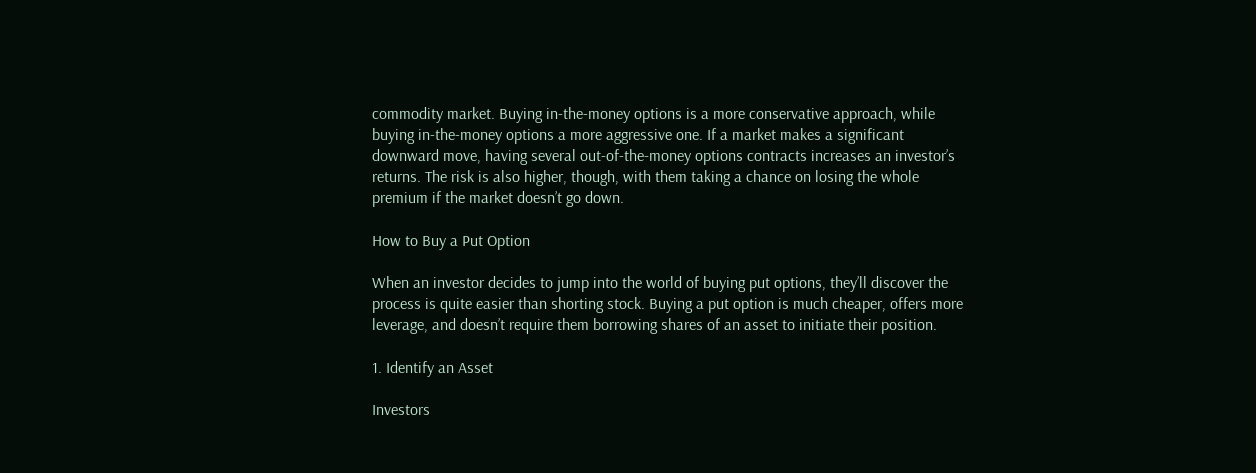commodity market. Buying in-the-money options is a more conservative approach, while buying in-the-money options a more aggressive one. If a market makes a significant downward move, having several out-of-the-money options contracts increases an investor’s returns. The risk is also higher, though, with them taking a chance on losing the whole premium if the market doesn’t go down.

How to Buy a Put Option

When an investor decides to jump into the world of buying put options, they’ll discover the process is quite easier than shorting stock. Buying a put option is much cheaper, offers more leverage, and doesn’t require them borrowing shares of an asset to initiate their position.

1. Identify an Asset

Investors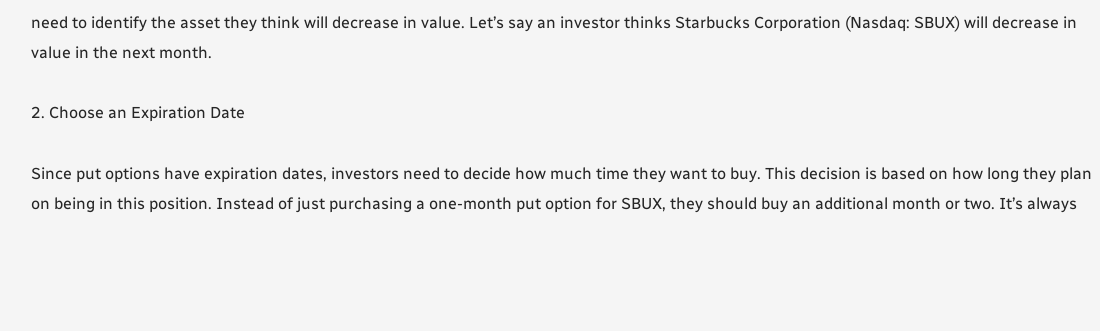need to identify the asset they think will decrease in value. Let’s say an investor thinks Starbucks Corporation (Nasdaq: SBUX) will decrease in value in the next month.

2. Choose an Expiration Date

Since put options have expiration dates, investors need to decide how much time they want to buy. This decision is based on how long they plan on being in this position. Instead of just purchasing a one-month put option for SBUX, they should buy an additional month or two. It’s always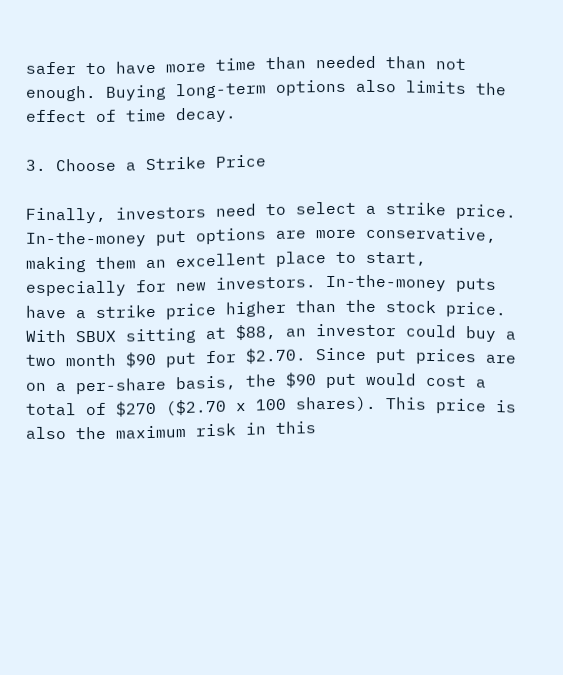safer to have more time than needed than not enough. Buying long-term options also limits the effect of time decay.

3. Choose a Strike Price

Finally, investors need to select a strike price. In-the-money put options are more conservative, making them an excellent place to start, especially for new investors. In-the-money puts have a strike price higher than the stock price. With SBUX sitting at $88, an investor could buy a two month $90 put for $2.70. Since put prices are on a per-share basis, the $90 put would cost a total of $270 ($2.70 x 100 shares). This price is also the maximum risk in this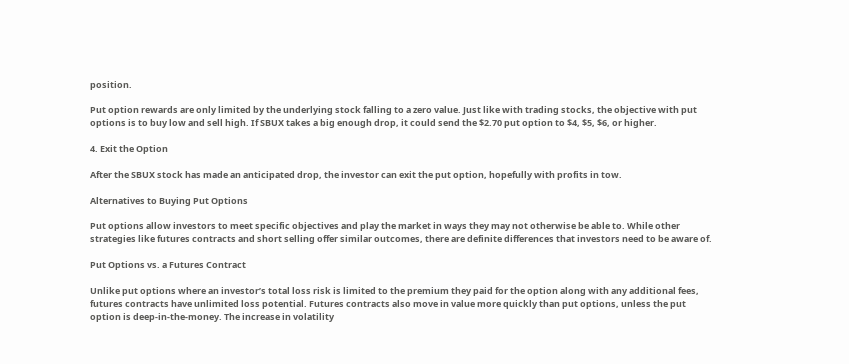position.

Put option rewards are only limited by the underlying stock falling to a zero value. Just like with trading stocks, the objective with put options is to buy low and sell high. If SBUX takes a big enough drop, it could send the $2.70 put option to $4, $5, $6, or higher.

4. Exit the Option

After the SBUX stock has made an anticipated drop, the investor can exit the put option, hopefully with profits in tow.

Alternatives to Buying Put Options

Put options allow investors to meet specific objectives and play the market in ways they may not otherwise be able to. While other strategies like futures contracts and short selling offer similar outcomes, there are definite differences that investors need to be aware of.

Put Options vs. a Futures Contract

Unlike put options where an investor’s total loss risk is limited to the premium they paid for the option along with any additional fees, futures contracts have unlimited loss potential. Futures contracts also move in value more quickly than put options, unless the put option is deep-in-the-money. The increase in volatility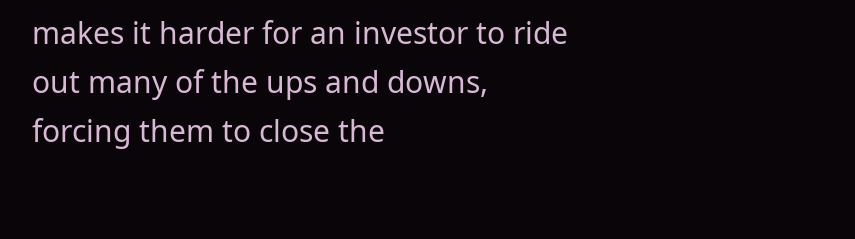makes it harder for an investor to ride out many of the ups and downs, forcing them to close the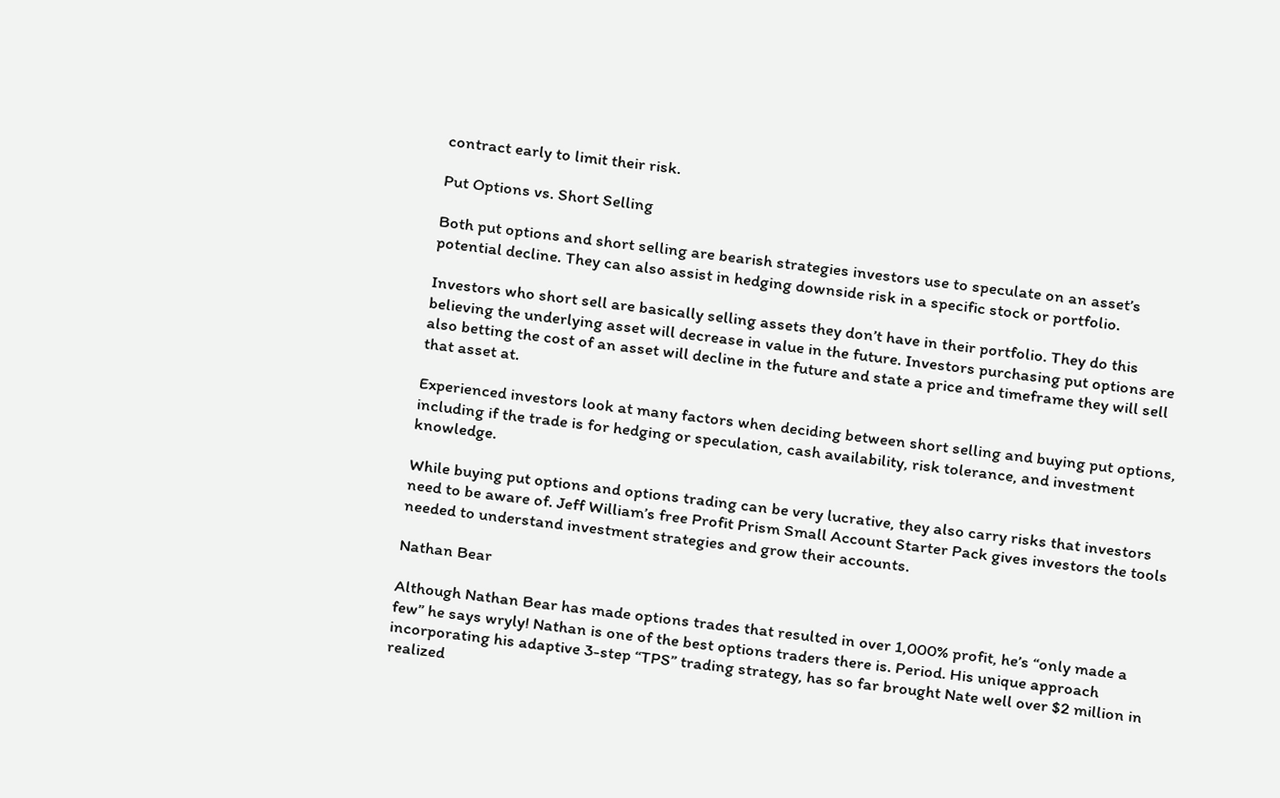contract early to limit their risk.

Put Options vs. Short Selling

Both put options and short selling are bearish strategies investors use to speculate on an asset’s potential decline. They can also assist in hedging downside risk in a specific stock or portfolio.

Investors who short sell are basically selling assets they don’t have in their portfolio. They do this believing the underlying asset will decrease in value in the future. Investors purchasing put options are also betting the cost of an asset will decline in the future and state a price and timeframe they will sell that asset at.

Experienced investors look at many factors when deciding between short selling and buying put options, including if the trade is for hedging or speculation, cash availability, risk tolerance, and investment knowledge.

While buying put options and options trading can be very lucrative, they also carry risks that investors need to be aware of. Jeff William’s free Profit Prism Small Account Starter Pack gives investors the tools needed to understand investment strategies and grow their accounts.

Nathan Bear

Although Nathan Bear has made options trades that resulted in over 1,000% profit, he’s “only made a few” he says wryly! Nathan is one of the best options traders there is. Period. His unique approach incorporating his adaptive 3-step “TPS” trading strategy, has so far brought Nate well over $2 million in realized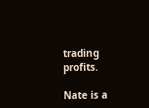trading profits.

Nate is a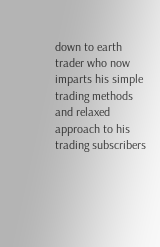down to earth trader who now imparts his simple trading methods and relaxed approach to his trading subscribers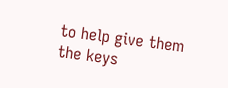to help give them the keys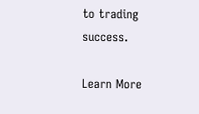to trading success.

Learn More